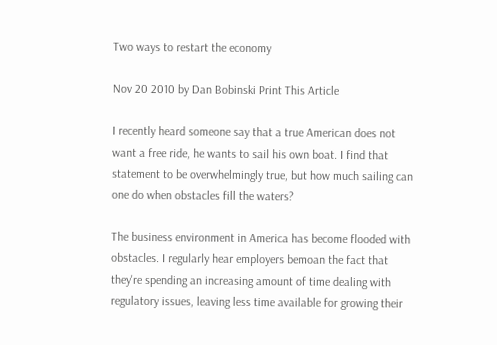Two ways to restart the economy

Nov 20 2010 by Dan Bobinski Print This Article

I recently heard someone say that a true American does not want a free ride, he wants to sail his own boat. I find that statement to be overwhelmingly true, but how much sailing can one do when obstacles fill the waters?

The business environment in America has become flooded with obstacles. I regularly hear employers bemoan the fact that they're spending an increasing amount of time dealing with regulatory issues, leaving less time available for growing their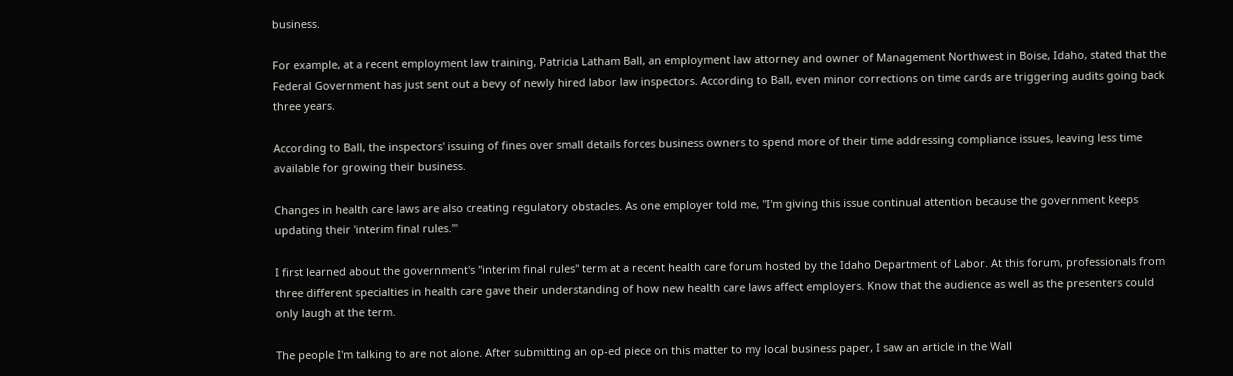business.

For example, at a recent employment law training, Patricia Latham Ball, an employment law attorney and owner of Management Northwest in Boise, Idaho, stated that the Federal Government has just sent out a bevy of newly hired labor law inspectors. According to Ball, even minor corrections on time cards are triggering audits going back three years.

According to Ball, the inspectors' issuing of fines over small details forces business owners to spend more of their time addressing compliance issues, leaving less time available for growing their business.

Changes in health care laws are also creating regulatory obstacles. As one employer told me, "I'm giving this issue continual attention because the government keeps updating their 'interim final rules.'"

I first learned about the government's "interim final rules" term at a recent health care forum hosted by the Idaho Department of Labor. At this forum, professionals from three different specialties in health care gave their understanding of how new health care laws affect employers. Know that the audience as well as the presenters could only laugh at the term.

The people I'm talking to are not alone. After submitting an op-ed piece on this matter to my local business paper, I saw an article in the Wall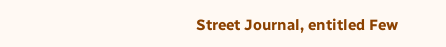Street Journal, entitled Few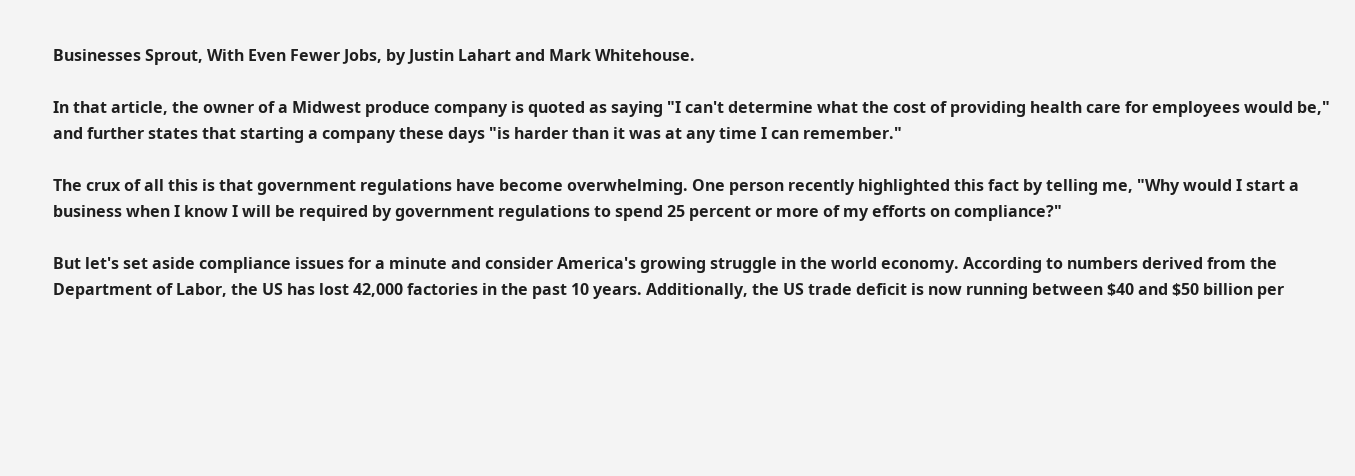Businesses Sprout, With Even Fewer Jobs, by Justin Lahart and Mark Whitehouse.

In that article, the owner of a Midwest produce company is quoted as saying "I can't determine what the cost of providing health care for employees would be," and further states that starting a company these days "is harder than it was at any time I can remember."

The crux of all this is that government regulations have become overwhelming. One person recently highlighted this fact by telling me, "Why would I start a business when I know I will be required by government regulations to spend 25 percent or more of my efforts on compliance?"

But let's set aside compliance issues for a minute and consider America's growing struggle in the world economy. According to numbers derived from the Department of Labor, the US has lost 42,000 factories in the past 10 years. Additionally, the US trade deficit is now running between $40 and $50 billion per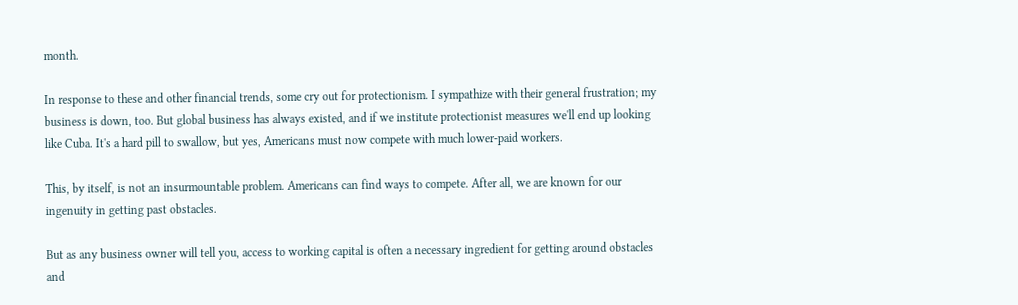month.

In response to these and other financial trends, some cry out for protectionism. I sympathize with their general frustration; my business is down, too. But global business has always existed, and if we institute protectionist measures we'll end up looking like Cuba. It's a hard pill to swallow, but yes, Americans must now compete with much lower-paid workers.

This, by itself, is not an insurmountable problem. Americans can find ways to compete. After all, we are known for our ingenuity in getting past obstacles.

But as any business owner will tell you, access to working capital is often a necessary ingredient for getting around obstacles and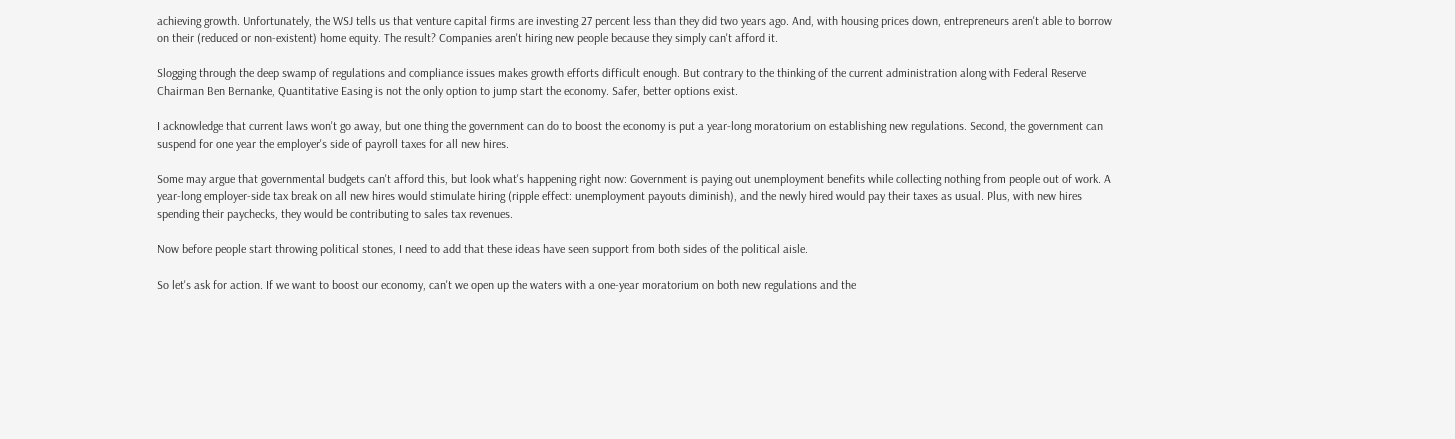achieving growth. Unfortunately, the WSJ tells us that venture capital firms are investing 27 percent less than they did two years ago. And, with housing prices down, entrepreneurs aren't able to borrow on their (reduced or non-existent) home equity. The result? Companies aren't hiring new people because they simply can't afford it.

Slogging through the deep swamp of regulations and compliance issues makes growth efforts difficult enough. But contrary to the thinking of the current administration along with Federal Reserve Chairman Ben Bernanke, Quantitative Easing is not the only option to jump start the economy. Safer, better options exist.

I acknowledge that current laws won't go away, but one thing the government can do to boost the economy is put a year-long moratorium on establishing new regulations. Second, the government can suspend for one year the employer's side of payroll taxes for all new hires.

Some may argue that governmental budgets can't afford this, but look what's happening right now: Government is paying out unemployment benefits while collecting nothing from people out of work. A year-long employer-side tax break on all new hires would stimulate hiring (ripple effect: unemployment payouts diminish), and the newly hired would pay their taxes as usual. Plus, with new hires spending their paychecks, they would be contributing to sales tax revenues.

Now before people start throwing political stones, I need to add that these ideas have seen support from both sides of the political aisle.

So let's ask for action. If we want to boost our economy, can't we open up the waters with a one-year moratorium on both new regulations and the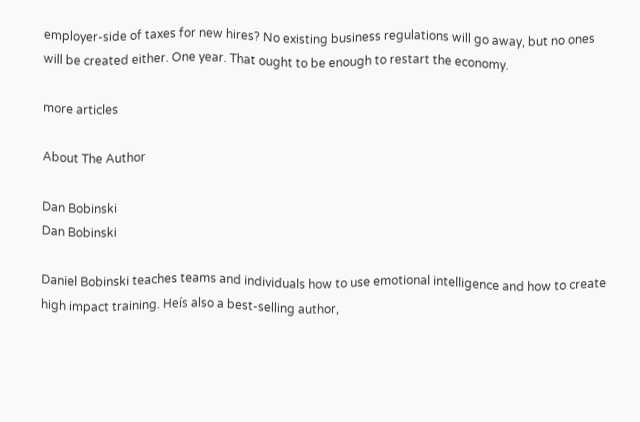employer-side of taxes for new hires? No existing business regulations will go away, but no ones will be created either. One year. That ought to be enough to restart the economy.

more articles

About The Author

Dan Bobinski
Dan Bobinski

Daniel Bobinski teaches teams and individuals how to use emotional intelligence and how to create high impact training. Heís also a best-selling author,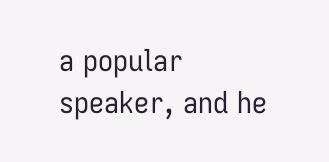a popular speaker, and he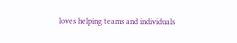loves helping teams and individuals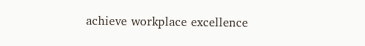achieve workplace excellence